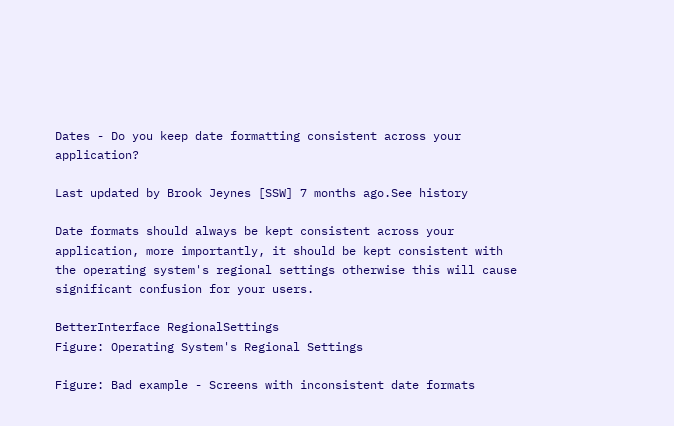Dates - Do you keep date formatting consistent across your application?

Last updated by Brook Jeynes [SSW] 7 months ago.See history

Date formats should always be kept consistent across your application, more importantly, it should be kept consistent with the operating system's regional settings otherwise this will cause significant confusion for your users.

BetterInterface RegionalSettings
Figure: Operating System's Regional Settings

Figure: Bad example - Screens with inconsistent date formats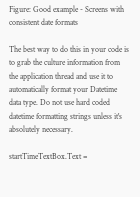Figure: Good example - Screens with consistent date formats

The best way to do this in your code is to grab the culture information from the application thread and use it to automatically format your Datetime data type. Do not use hard coded datetime formatting strings unless it's absolutely necessary.

startTimeTextBox.Text =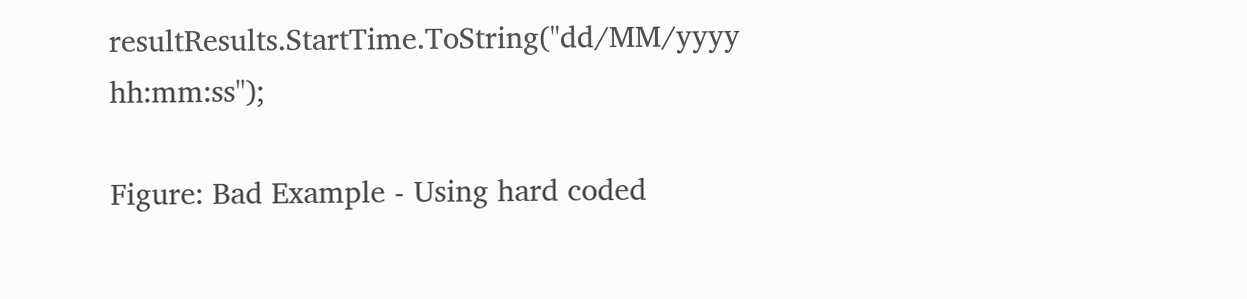resultResults.StartTime.ToString("dd/MM/yyyy hh:mm:ss");

Figure: Bad Example - Using hard coded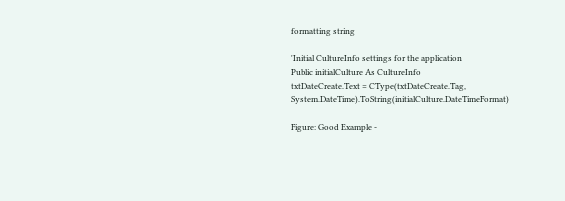formatting string

'Initial CultureInfo settings for the application
Public initialCulture As CultureInfo
txtDateCreate.Text = CType(txtDateCreate.Tag, System.DateTime).ToString(initialCulture.DateTimeFormat)

Figure: Good Example -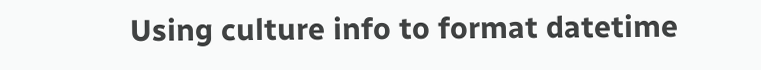Using culture info to format datetime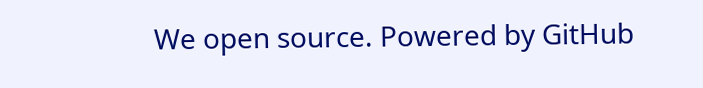We open source. Powered by GitHub